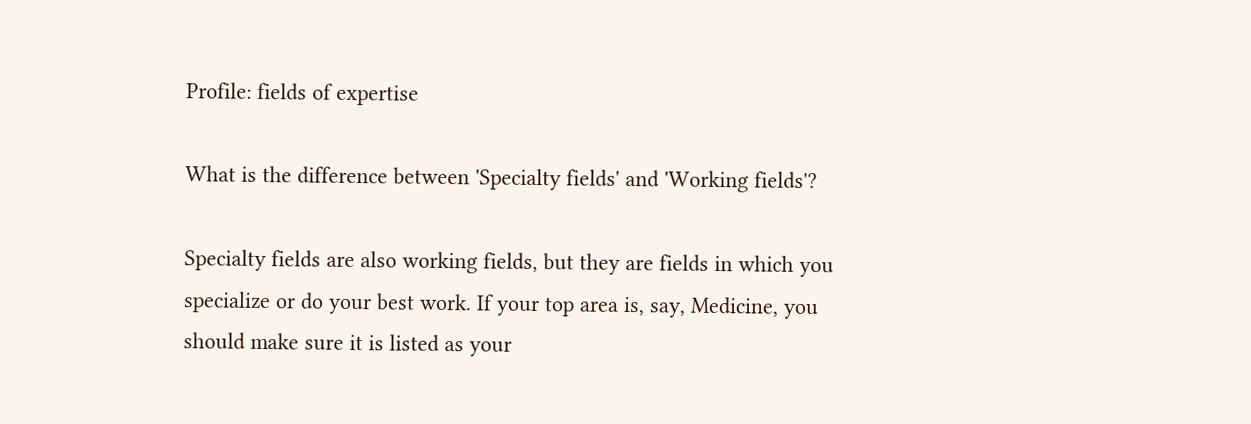Profile: fields of expertise

What is the difference between 'Specialty fields' and 'Working fields'?

Specialty fields are also working fields, but they are fields in which you specialize or do your best work. If your top area is, say, Medicine, you should make sure it is listed as your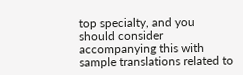top specialty, and you should consider accompanying this with sample translations related to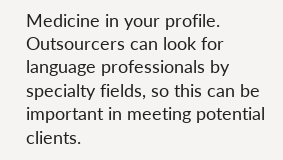Medicine in your profile. Outsourcers can look for language professionals by specialty fields, so this can be important in meeting potential clients.